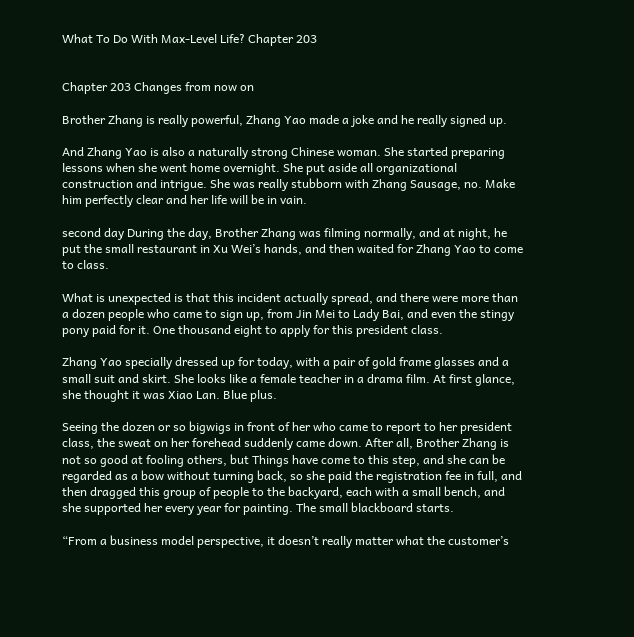What To Do With Max-Level Life? Chapter 203


Chapter 203 Changes from now on

Brother Zhang is really powerful, Zhang Yao made a joke and he really signed up.

And Zhang Yao is also a naturally strong Chinese woman. She started preparing lessons when she went home overnight. She put aside all organizational construction and intrigue. She was really stubborn with Zhang Sausage, no. Make him perfectly clear and her life will be in vain.

second day During the day, Brother Zhang was filming normally, and at night, he put the small restaurant in Xu Wei’s hands, and then waited for Zhang Yao to come to class.

What is unexpected is that this incident actually spread, and there were more than a dozen people who came to sign up, from Jin Mei to Lady Bai, and even the stingy pony paid for it. One thousand eight to apply for this president class.

Zhang Yao specially dressed up for today, with a pair of gold frame glasses and a small suit and skirt. She looks like a female teacher in a drama film. At first glance, she thought it was Xiao Lan. Blue plus.

Seeing the dozen or so bigwigs in front of her who came to report to her president class, the sweat on her forehead suddenly came down. After all, Brother Zhang is not so good at fooling others, but Things have come to this step, and she can be regarded as a bow without turning back, so she paid the registration fee in full, and then dragged this group of people to the backyard, each with a small bench, and she supported her every year for painting. The small blackboard starts.

“From a business model perspective, it doesn’t really matter what the customer’s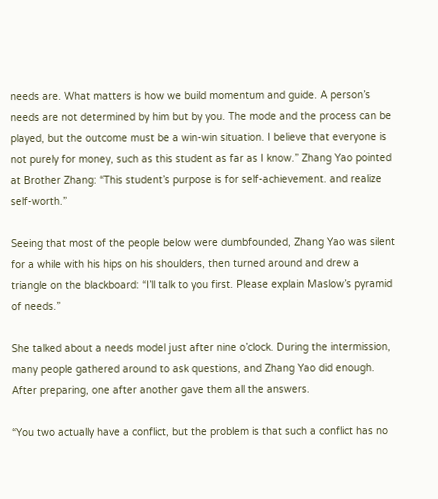needs are. What matters is how we build momentum and guide. A person’s needs are not determined by him but by you. The mode and the process can be played, but the outcome must be a win-win situation. I believe that everyone is not purely for money, such as this student as far as I know.” Zhang Yao pointed at Brother Zhang: “This student’s purpose is for self-achievement. and realize self-worth.”

Seeing that most of the people below were dumbfounded, Zhang Yao was silent for a while with his hips on his shoulders, then turned around and drew a triangle on the blackboard: “I’ll talk to you first. Please explain Maslow’s pyramid of needs.”

She talked about a needs model just after nine o’clock. During the intermission, many people gathered around to ask questions, and Zhang Yao did enough. After preparing, one after another gave them all the answers.

“You two actually have a conflict, but the problem is that such a conflict has no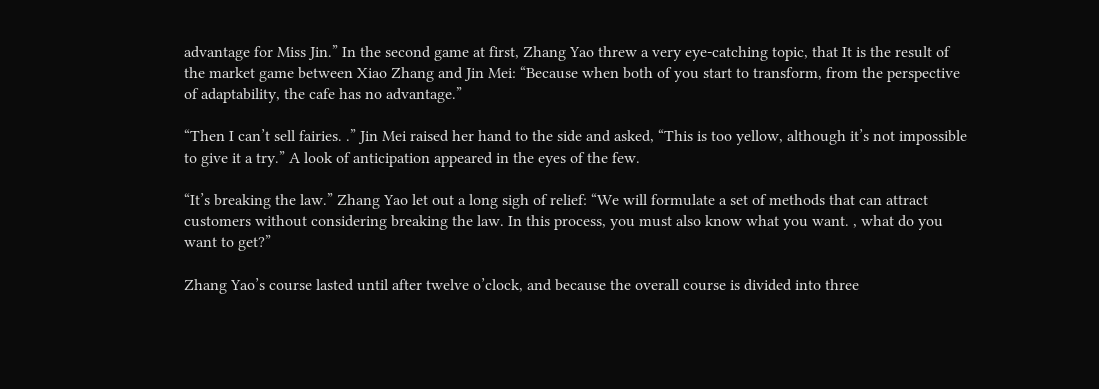advantage for Miss Jin.” In the second game at first, Zhang Yao threw a very eye-catching topic, that It is the result of the market game between Xiao Zhang and Jin Mei: “Because when both of you start to transform, from the perspective of adaptability, the cafe has no advantage.”

“Then I can’t sell fairies. .” Jin Mei raised her hand to the side and asked, “This is too yellow, although it’s not impossible to give it a try.” A look of anticipation appeared in the eyes of the few.

“It’s breaking the law.” Zhang Yao let out a long sigh of relief: “We will formulate a set of methods that can attract customers without considering breaking the law. In this process, you must also know what you want. , what do you want to get?”

Zhang Yao’s course lasted until after twelve o’clock, and because the overall course is divided into three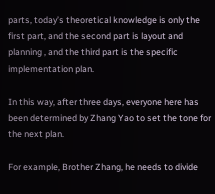parts, today’s theoretical knowledge is only the first part, and the second part is layout and planning , and the third part is the specific implementation plan.

In this way, after three days, everyone here has been determined by Zhang Yao to set the tone for the next plan.

For example, Brother Zhang, he needs to divide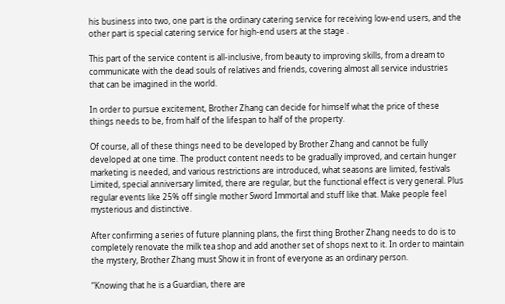his business into two, one part is the ordinary catering service for receiving low-end users, and the other part is special catering service for high-end users at the stage .

This part of the service content is all-inclusive, from beauty to improving skills, from a dream to communicate with the dead souls of relatives and friends, covering almost all service industries that can be imagined in the world.

In order to pursue excitement, Brother Zhang can decide for himself what the price of these things needs to be, from half of the lifespan to half of the property.

Of course, all of these things need to be developed by Brother Zhang and cannot be fully developed at one time. The product content needs to be gradually improved, and certain hunger marketing is needed, and various restrictions are introduced, what seasons are limited, festivals Limited, special anniversary limited, there are regular, but the functional effect is very general. Plus regular events like 25% off single mother Sword Immortal and stuff like that. Make people feel mysterious and distinctive.

After confirming a series of future planning plans, the first thing Brother Zhang needs to do is to completely renovate the milk tea shop and add another set of shops next to it. In order to maintain the mystery, Brother Zhang must Show it in front of everyone as an ordinary person.

“Knowing that he is a Guardian, there are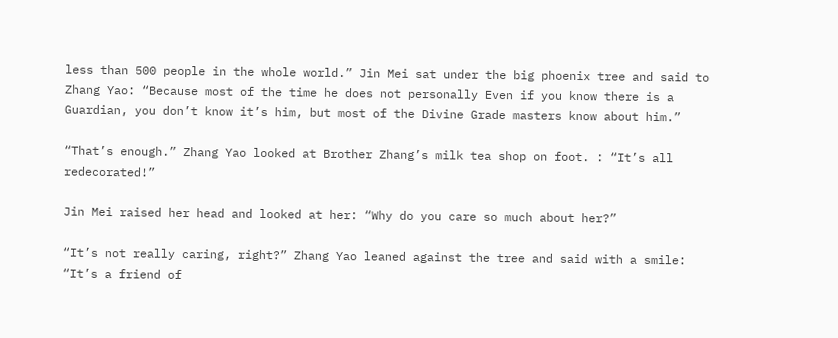less than 500 people in the whole world.” Jin Mei sat under the big phoenix tree and said to Zhang Yao: “Because most of the time he does not personally Even if you know there is a Guardian, you don’t know it’s him, but most of the Divine Grade masters know about him.”

“That’s enough.” Zhang Yao looked at Brother Zhang’s milk tea shop on foot. : “It’s all redecorated!”

Jin Mei raised her head and looked at her: “Why do you care so much about her?”

“It’s not really caring, right?” Zhang Yao leaned against the tree and said with a smile: “It’s a friend of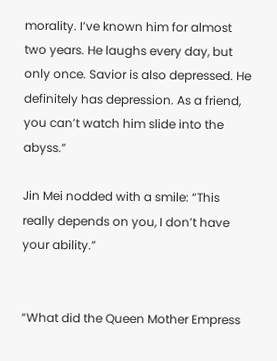morality. I’ve known him for almost two years. He laughs every day, but only once. Savior is also depressed. He definitely has depression. As a friend, you can’t watch him slide into the abyss.”

Jin Mei nodded with a smile: “This really depends on you, I don’t have your ability.”


“What did the Queen Mother Empress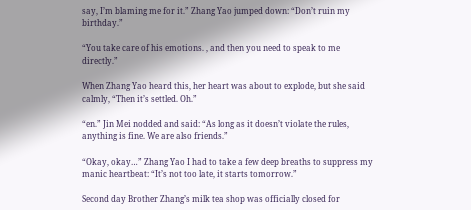say, I’m blaming me for it.” Zhang Yao jumped down: “Don’t ruin my birthday.”

“You take care of his emotions. , and then you need to speak to me directly.”

When Zhang Yao heard this, her heart was about to explode, but she said calmly, “Then it’s settled. Oh.”

“en.” Jin Mei nodded and said: “As long as it doesn’t violate the rules, anything is fine. We are also friends.”

“Okay, okay…” Zhang Yao I had to take a few deep breaths to suppress my manic heartbeat: “It’s not too late, it starts tomorrow.”

Second day Brother Zhang’s milk tea shop was officially closed for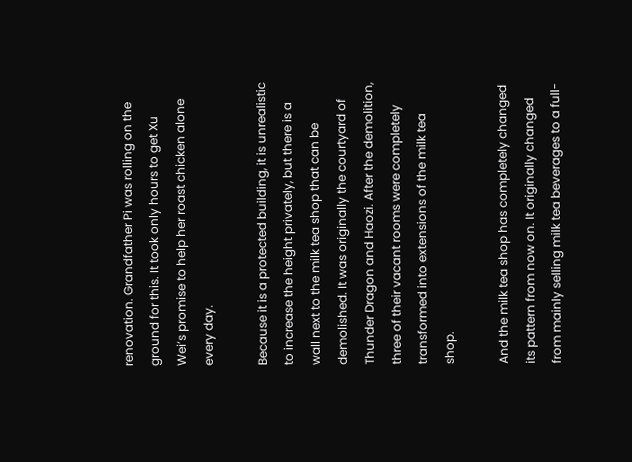renovation. Grandfather Pi was rolling on the ground for this. It took only hours to get Xu Wei’s promise to help her roast chicken alone every day.

Because it is a protected building, it is unrealistic to increase the height privately, but there is a wall next to the milk tea shop that can be demolished. It was originally the courtyard of Thunder Dragon and Haozi. After the demolition, three of their vacant rooms were completely transformed into extensions of the milk tea shop.

And the milk tea shop has completely changed its pattern from now on. It originally changed from mainly selling milk tea beverages to a full-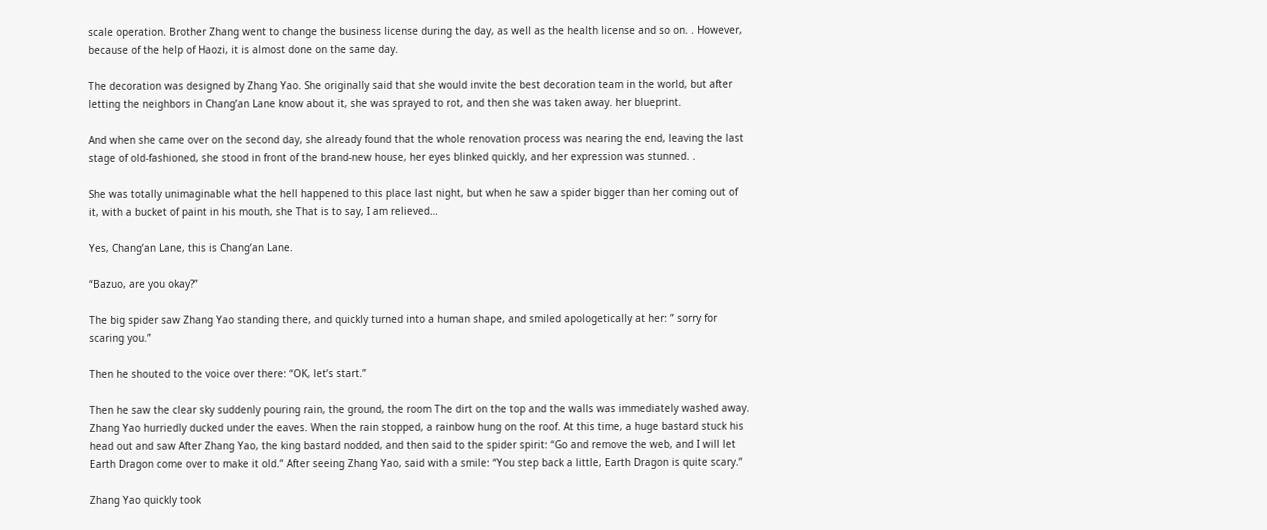scale operation. Brother Zhang went to change the business license during the day, as well as the health license and so on. . However, because of the help of Haozi, it is almost done on the same day.

The decoration was designed by Zhang Yao. She originally said that she would invite the best decoration team in the world, but after letting the neighbors in Chang’an Lane know about it, she was sprayed to rot, and then she was taken away. her blueprint.

And when she came over on the second day, she already found that the whole renovation process was nearing the end, leaving the last stage of old-fashioned, she stood in front of the brand-new house, her eyes blinked quickly, and her expression was stunned. .

She was totally unimaginable what the hell happened to this place last night, but when he saw a spider bigger than her coming out of it, with a bucket of paint in his mouth, she That is to say, I am relieved…

Yes, Chang’an Lane, this is Chang’an Lane.

“Bazuo, are you okay?”

The big spider saw Zhang Yao standing there, and quickly turned into a human shape, and smiled apologetically at her: ” sorry for scaring you.”

Then he shouted to the voice over there: “OK, let’s start.”

Then he saw the clear sky suddenly pouring rain, the ground, the room The dirt on the top and the walls was immediately washed away. Zhang Yao hurriedly ducked under the eaves. When the rain stopped, a rainbow hung on the roof. At this time, a huge bastard stuck his head out and saw After Zhang Yao, the king bastard nodded, and then said to the spider spirit: “Go and remove the web, and I will let Earth Dragon come over to make it old.” After seeing Zhang Yao, said with a smile: “You step back a little, Earth Dragon is quite scary.”

Zhang Yao quickly took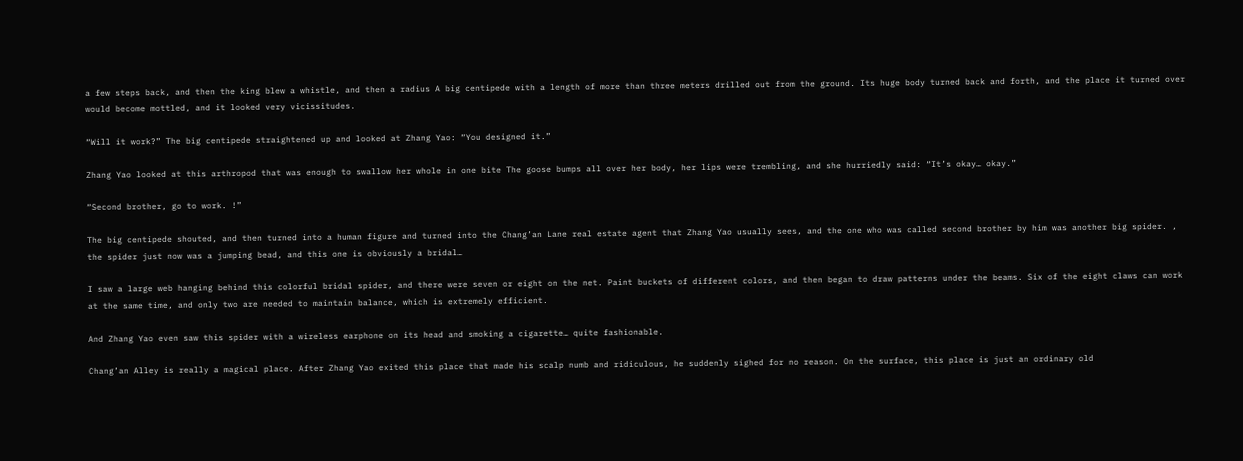a few steps back, and then the king blew a whistle, and then a radius A big centipede with a length of more than three meters drilled out from the ground. Its huge body turned back and forth, and the place it turned over would become mottled, and it looked very vicissitudes.

“Will it work?” The big centipede straightened up and looked at Zhang Yao: “You designed it.”

Zhang Yao looked at this arthropod that was enough to swallow her whole in one bite The goose bumps all over her body, her lips were trembling, and she hurriedly said: “It’s okay… okay.”

“Second brother, go to work. !”

The big centipede shouted, and then turned into a human figure and turned into the Chang’an Lane real estate agent that Zhang Yao usually sees, and the one who was called second brother by him was another big spider. , the spider just now was a jumping bead, and this one is obviously a bridal…

I saw a large web hanging behind this colorful bridal spider, and there were seven or eight on the net. Paint buckets of different colors, and then began to draw patterns under the beams. Six of the eight claws can work at the same time, and only two are needed to maintain balance, which is extremely efficient.

And Zhang Yao even saw this spider with a wireless earphone on its head and smoking a cigarette… quite fashionable.

Chang’an Alley is really a magical place. After Zhang Yao exited this place that made his scalp numb and ridiculous, he suddenly sighed for no reason. On the surface, this place is just an ordinary old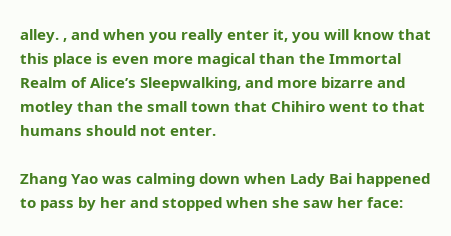alley. , and when you really enter it, you will know that this place is even more magical than the Immortal Realm of Alice’s Sleepwalking, and more bizarre and motley than the small town that Chihiro went to that humans should not enter.

Zhang Yao was calming down when Lady Bai happened to pass by her and stopped when she saw her face: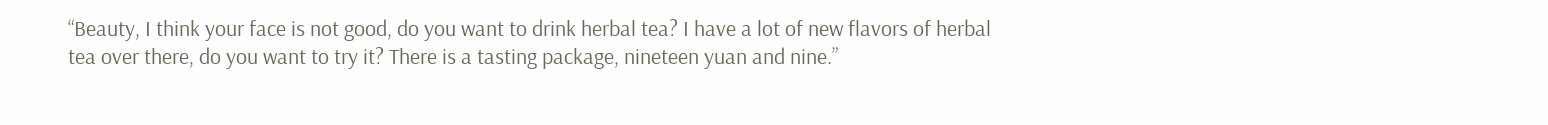“Beauty, I think your face is not good, do you want to drink herbal tea? I have a lot of new flavors of herbal tea over there, do you want to try it? There is a tasting package, nineteen yuan and nine.”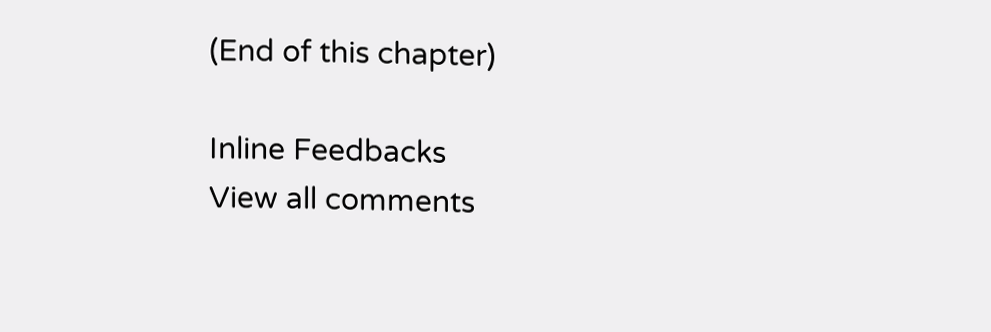(End of this chapter)

Inline Feedbacks
View all comments